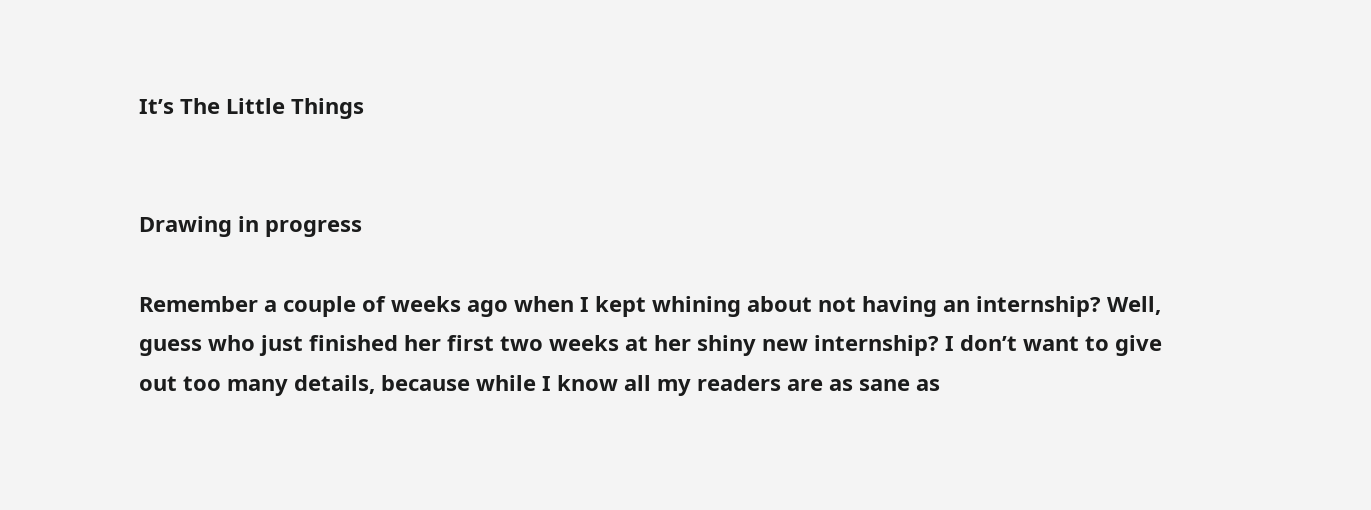It’s The Little Things


Drawing in progress

Remember a couple of weeks ago when I kept whining about not having an internship? Well, guess who just finished her first two weeks at her shiny new internship? I don’t want to give out too many details, because while I know all my readers are as sane as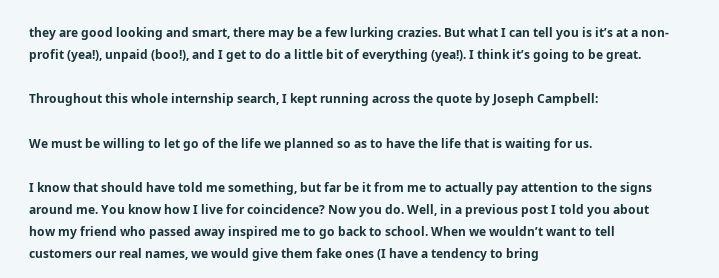they are good looking and smart, there may be a few lurking crazies. But what I can tell you is it’s at a non-profit (yea!), unpaid (boo!), and I get to do a little bit of everything (yea!). I think it’s going to be great.

Throughout this whole internship search, I kept running across the quote by Joseph Campbell:

We must be willing to let go of the life we planned so as to have the life that is waiting for us.

I know that should have told me something, but far be it from me to actually pay attention to the signs around me. You know how I live for coincidence? Now you do. Well, in a previous post I told you about how my friend who passed away inspired me to go back to school. When we wouldn’t want to tell customers our real names, we would give them fake ones (I have a tendency to bring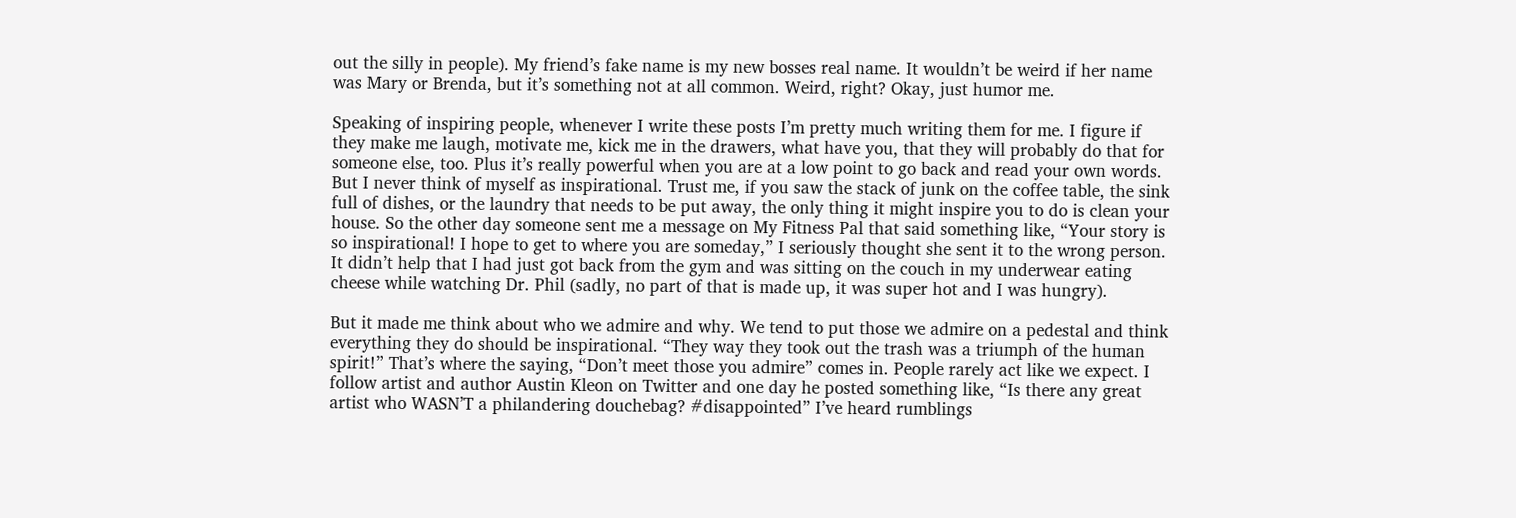out the silly in people). My friend’s fake name is my new bosses real name. It wouldn’t be weird if her name was Mary or Brenda, but it’s something not at all common. Weird, right? Okay, just humor me.

Speaking of inspiring people, whenever I write these posts I’m pretty much writing them for me. I figure if they make me laugh, motivate me, kick me in the drawers, what have you, that they will probably do that for someone else, too. Plus it’s really powerful when you are at a low point to go back and read your own words. But I never think of myself as inspirational. Trust me, if you saw the stack of junk on the coffee table, the sink full of dishes, or the laundry that needs to be put away, the only thing it might inspire you to do is clean your house. So the other day someone sent me a message on My Fitness Pal that said something like, “Your story is so inspirational! I hope to get to where you are someday,” I seriously thought she sent it to the wrong person. It didn’t help that I had just got back from the gym and was sitting on the couch in my underwear eating cheese while watching Dr. Phil (sadly, no part of that is made up, it was super hot and I was hungry).

But it made me think about who we admire and why. We tend to put those we admire on a pedestal and think everything they do should be inspirational. “They way they took out the trash was a triumph of the human spirit!” That’s where the saying, “Don’t meet those you admire” comes in. People rarely act like we expect. I follow artist and author Austin Kleon on Twitter and one day he posted something like, “Is there any great artist who WASN’T a philandering douchebag? #disappointed” I’ve heard rumblings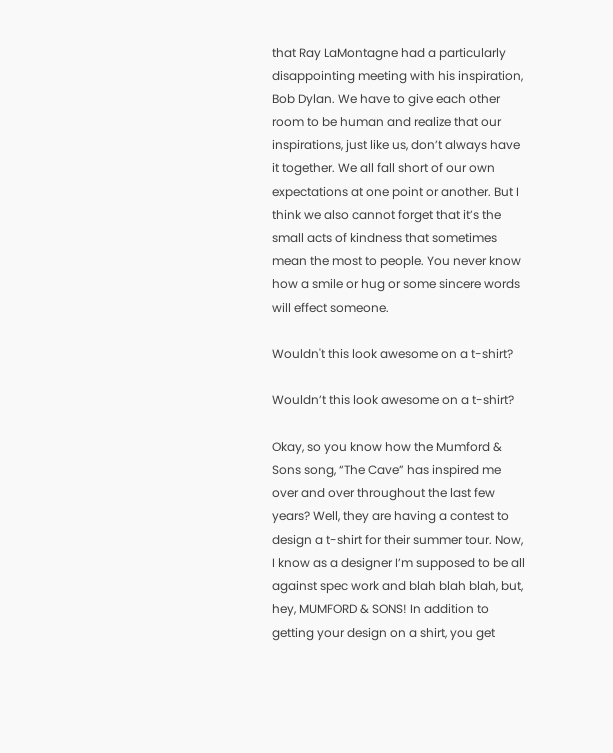that Ray LaMontagne had a particularly disappointing meeting with his inspiration, Bob Dylan. We have to give each other room to be human and realize that our inspirations, just like us, don’t always have it together. We all fall short of our own expectations at one point or another. But I think we also cannot forget that it’s the small acts of kindness that sometimes mean the most to people. You never know how a smile or hug or some sincere words will effect someone.

Wouldn't this look awesome on a t-shirt?

Wouldn’t this look awesome on a t-shirt?

Okay, so you know how the Mumford & Sons song, “The Cave” has inspired me over and over throughout the last few years? Well, they are having a contest to design a t-shirt for their summer tour. Now, I know as a designer I’m supposed to be all against spec work and blah blah blah, but, hey, MUMFORD & SONS! In addition to getting your design on a shirt, you get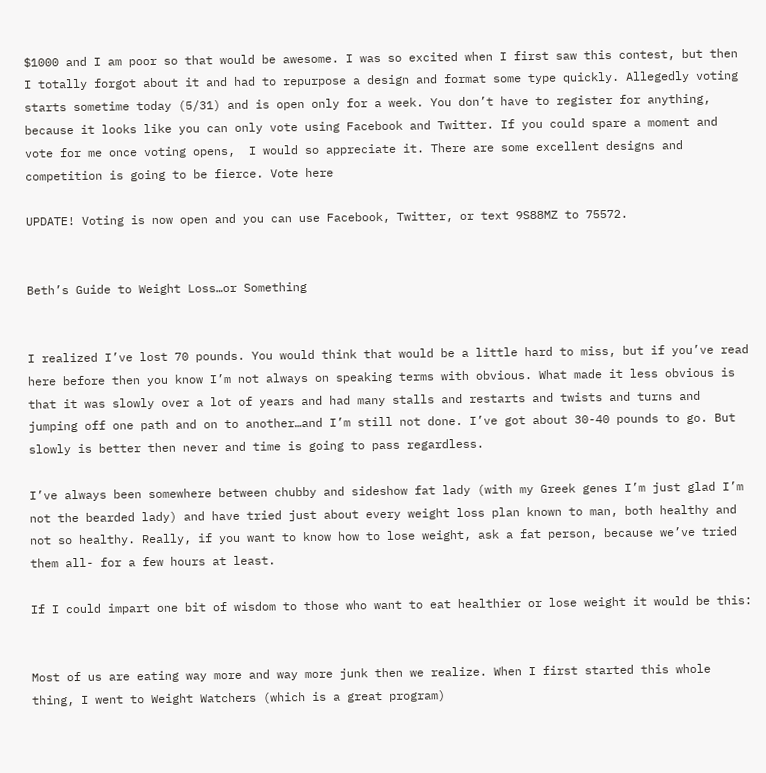$1000 and I am poor so that would be awesome. I was so excited when I first saw this contest, but then I totally forgot about it and had to repurpose a design and format some type quickly. Allegedly voting starts sometime today (5/31) and is open only for a week. You don’t have to register for anything, because it looks like you can only vote using Facebook and Twitter. If you could spare a moment and vote for me once voting opens,  I would so appreciate it. There are some excellent designs and competition is going to be fierce. Vote here

UPDATE! Voting is now open and you can use Facebook, Twitter, or text 9S88MZ to 75572.


Beth’s Guide to Weight Loss…or Something


I realized I’ve lost 70 pounds. You would think that would be a little hard to miss, but if you’ve read here before then you know I’m not always on speaking terms with obvious. What made it less obvious is that it was slowly over a lot of years and had many stalls and restarts and twists and turns and jumping off one path and on to another…and I’m still not done. I’ve got about 30-40 pounds to go. But slowly is better then never and time is going to pass regardless.

I’ve always been somewhere between chubby and sideshow fat lady (with my Greek genes I’m just glad I’m not the bearded lady) and have tried just about every weight loss plan known to man, both healthy and not so healthy. Really, if you want to know how to lose weight, ask a fat person, because we’ve tried them all- for a few hours at least.

If I could impart one bit of wisdom to those who want to eat healthier or lose weight it would be this:


Most of us are eating way more and way more junk then we realize. When I first started this whole thing, I went to Weight Watchers (which is a great program)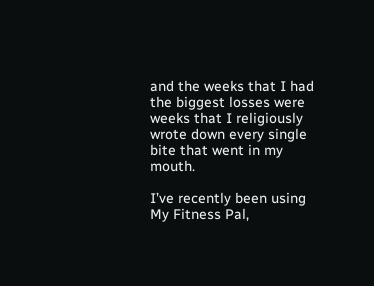and the weeks that I had the biggest losses were weeks that I religiously wrote down every single bite that went in my mouth.

I’ve recently been using My Fitness Pal,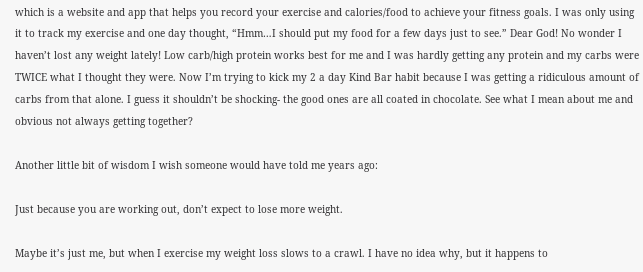which is a website and app that helps you record your exercise and calories/food to achieve your fitness goals. I was only using it to track my exercise and one day thought, “Hmm…I should put my food for a few days just to see.” Dear God! No wonder I haven’t lost any weight lately! Low carb/high protein works best for me and I was hardly getting any protein and my carbs were TWICE what I thought they were. Now I’m trying to kick my 2 a day Kind Bar habit because I was getting a ridiculous amount of carbs from that alone. I guess it shouldn’t be shocking- the good ones are all coated in chocolate. See what I mean about me and obvious not always getting together?

Another little bit of wisdom I wish someone would have told me years ago:

Just because you are working out, don’t expect to lose more weight.

Maybe it’s just me, but when I exercise my weight loss slows to a crawl. I have no idea why, but it happens to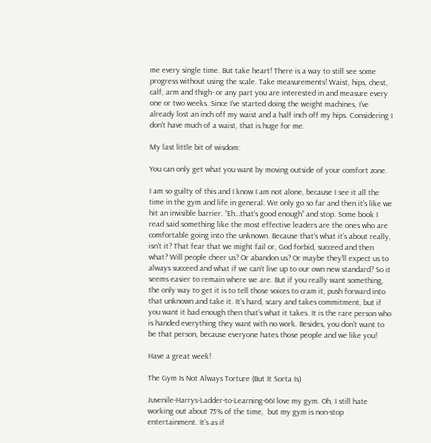me every single time. But take heart! There is a way to still see some progress without using the scale. Take measurements! Waist, hips, chest, calf, arm and thigh- or any part you are interested in and measure every one or two weeks. Since I’ve started doing the weight machines, I’ve already lost an inch off my waist and a half inch off my hips. Considering I don’t have much of a waist, that is huge for me.

My last little bit of wisdom:

You can only get what you want by moving outside of your comfort zone.

I am so guilty of this and I know I am not alone, because I see it all the time in the gym and life in general. We only go so far and then it’s like we hit an invisible barrier. “Eh…that’s good enough” and stop. Some book I read said something like the most effective leaders are the ones who are comfortable going into the unknown. Because that’s what it’s about really, isn’t it? That fear that we might fail or, God forbid, succeed and then what? Will people cheer us? Or abandon us? Or maybe they’ll expect us to always succeed and what if we can’t live up to our own new standard? So it seems easier to remain where we are. But if you really want something, the only way to get it is to tell those voices to cram it, push forward into that unknown and take it. It’s hard, scary and takes commitment, but if you want it bad enough then that’s what it takes. It is the rare person who is handed everything they want with no work. Besides, you don’t want to be that person, because everyone hates those people and we like you!

Have a great week!

The Gym Is Not Always Torture (But It Sorta Is)

Juvenile-Harrys-Ladder-to-Learning-66I love my gym. Oh, I still hate working out about 75% of the time,  but my gym is non-stop entertainment. It’s as if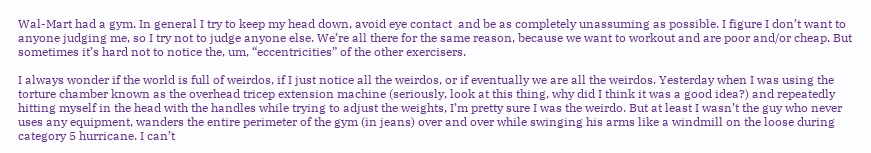Wal-Mart had a gym. In general I try to keep my head down, avoid eye contact  and be as completely unassuming as possible. I figure I don’t want to anyone judging me, so I try not to judge anyone else. We’re all there for the same reason, because we want to workout and are poor and/or cheap. But sometimes it’s hard not to notice the, um, “eccentricities” of the other exercisers.

I always wonder if the world is full of weirdos, if I just notice all the weirdos, or if eventually we are all the weirdos. Yesterday when I was using the torture chamber known as the overhead tricep extension machine (seriously, look at this thing, why did I think it was a good idea?) and repeatedly hitting myself in the head with the handles while trying to adjust the weights, I’m pretty sure I was the weirdo. But at least I wasn’t the guy who never uses any equipment, wanders the entire perimeter of the gym (in jeans) over and over while swinging his arms like a windmill on the loose during category 5 hurricane. I can’t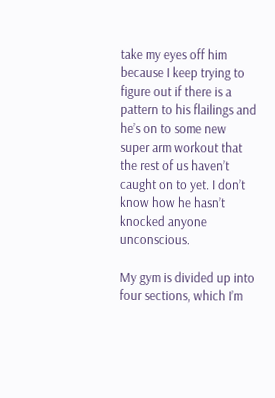take my eyes off him because I keep trying to figure out if there is a pattern to his flailings and he’s on to some new super arm workout that the rest of us haven’t caught on to yet. I don’t know how he hasn’t knocked anyone unconscious.

My gym is divided up into four sections, which I’m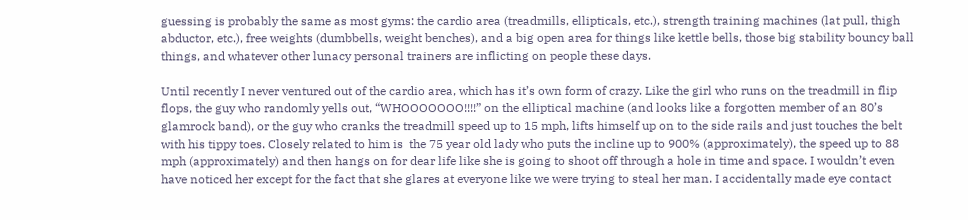guessing is probably the same as most gyms: the cardio area (treadmills, ellipticals, etc.), strength training machines (lat pull, thigh abductor, etc.), free weights (dumbbells, weight benches), and a big open area for things like kettle bells, those big stability bouncy ball things, and whatever other lunacy personal trainers are inflicting on people these days.

Until recently I never ventured out of the cardio area, which has it’s own form of crazy. Like the girl who runs on the treadmill in flip flops, the guy who randomly yells out, “WHOOOOOOO!!!!” on the elliptical machine (and looks like a forgotten member of an 80’s glamrock band), or the guy who cranks the treadmill speed up to 15 mph, lifts himself up on to the side rails and just touches the belt with his tippy toes. Closely related to him is  the 75 year old lady who puts the incline up to 900% (approximately), the speed up to 88 mph (approximately) and then hangs on for dear life like she is going to shoot off through a hole in time and space. I wouldn’t even have noticed her except for the fact that she glares at everyone like we were trying to steal her man. I accidentally made eye contact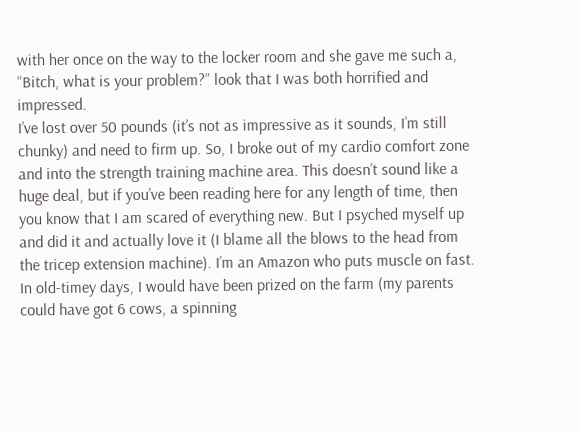with her once on the way to the locker room and she gave me such a, “Bitch, what is your problem?” look that I was both horrified and impressed.
I’ve lost over 50 pounds (it’s not as impressive as it sounds, I’m still chunky) and need to firm up. So, I broke out of my cardio comfort zone and into the strength training machine area. This doesn’t sound like a huge deal, but if you’ve been reading here for any length of time, then you know that I am scared of everything new. But I psyched myself up and did it and actually love it (I blame all the blows to the head from the tricep extension machine). I’m an Amazon who puts muscle on fast. In old-timey days, I would have been prized on the farm (my parents could have got 6 cows, a spinning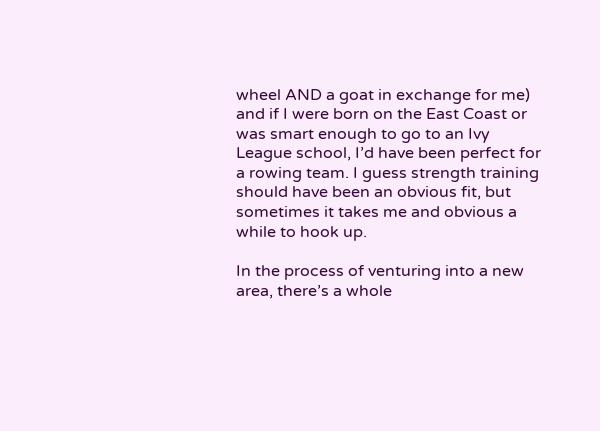wheel AND a goat in exchange for me) and if I were born on the East Coast or was smart enough to go to an Ivy League school, I’d have been perfect for a rowing team. I guess strength training should have been an obvious fit, but sometimes it takes me and obvious a while to hook up.

In the process of venturing into a new area, there’s a whole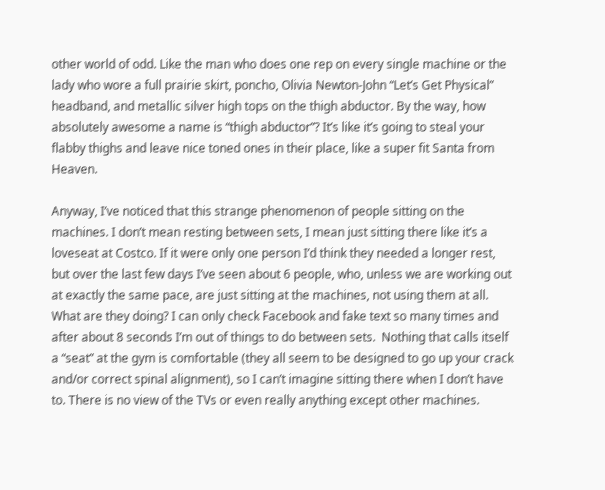other world of odd. Like the man who does one rep on every single machine or the lady who wore a full prairie skirt, poncho, Olivia Newton-John “Let’s Get Physical” headband, and metallic silver high tops on the thigh abductor. By the way, how absolutely awesome a name is “thigh abductor”? It’s like it’s going to steal your flabby thighs and leave nice toned ones in their place, like a super fit Santa from Heaven.

Anyway, I’ve noticed that this strange phenomenon of people sitting on the machines. I don’t mean resting between sets, I mean just sitting there like it’s a loveseat at Costco. If it were only one person I’d think they needed a longer rest, but over the last few days I’ve seen about 6 people, who, unless we are working out at exactly the same pace, are just sitting at the machines, not using them at all. What are they doing? I can only check Facebook and fake text so many times and after about 8 seconds I’m out of things to do between sets.  Nothing that calls itself a “seat” at the gym is comfortable (they all seem to be designed to go up your crack and/or correct spinal alignment), so I can’t imagine sitting there when I don’t have to. There is no view of the TVs or even really anything except other machines.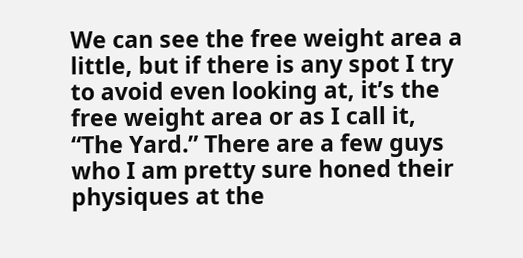We can see the free weight area a little, but if there is any spot I try to avoid even looking at, it’s the free weight area or as I call it, “The Yard.” There are a few guys who I am pretty sure honed their physiques at the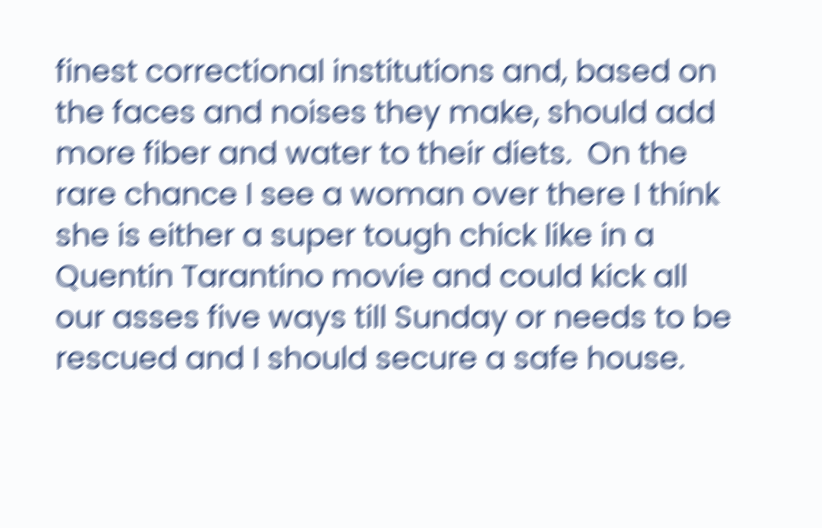finest correctional institutions and, based on the faces and noises they make, should add more fiber and water to their diets.  On the rare chance I see a woman over there I think she is either a super tough chick like in a Quentin Tarantino movie and could kick all our asses five ways till Sunday or needs to be rescued and I should secure a safe house.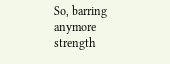So, barring anymore strength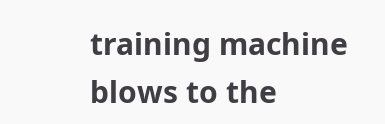training machine blows to the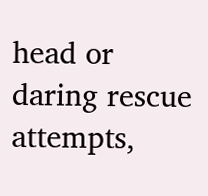head or daring rescue attempts,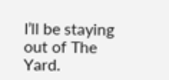I’ll be staying out of The Yard.